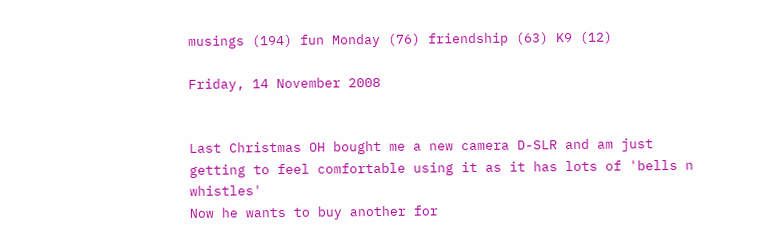musings (194) fun Monday (76) friendship (63) K9 (12)

Friday, 14 November 2008


Last Christmas OH bought me a new camera D-SLR and am just getting to feel comfortable using it as it has lots of 'bells n whistles'
Now he wants to buy another for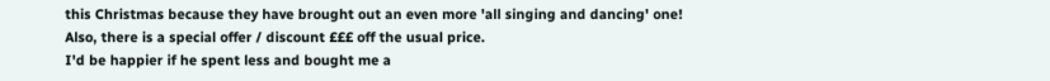this Christmas because they have brought out an even more 'all singing and dancing' one!
Also, there is a special offer / discount £££ off the usual price.
I'd be happier if he spent less and bought me a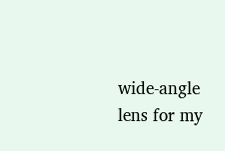wide-angle lens for my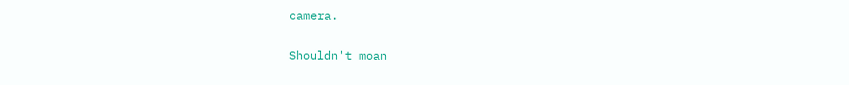camera.

Shouldn't moan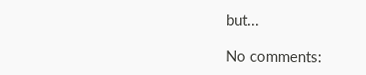but...

No comments: